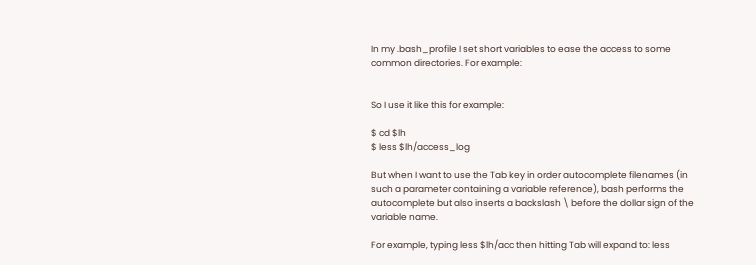In my .bash_profile I set short variables to ease the access to some common directories. For example:


So I use it like this for example:

$ cd $lh
$ less $lh/access_log

But when I want to use the Tab key in order autocomplete filenames (in such a parameter containing a variable reference), bash performs the autocomplete but also inserts a backslash \ before the dollar sign of the variable name.

For example, typing less $lh/acc then hitting Tab will expand to: less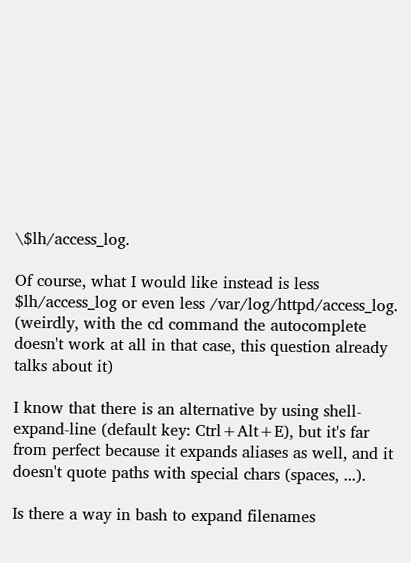\$lh/access_log.

Of course, what I would like instead is less $lh/access_log or even less /var/log/httpd/access_log. (weirdly, with the cd command the autocomplete doesn't work at all in that case, this question already talks about it)

I know that there is an alternative by using shell-expand-line (default key: Ctrl+Alt+E), but it's far from perfect because it expands aliases as well, and it doesn't quote paths with special chars (spaces, ...).

Is there a way in bash to expand filenames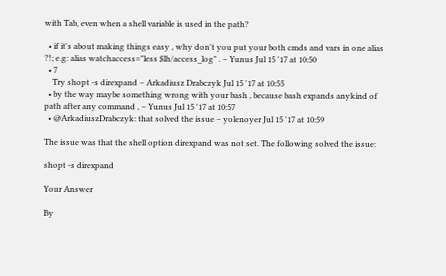with Tab, even when a shell variable is used in the path?

  • if it's about making things easy , why don't you put your both cmds and vars in one alias ?!; e.g: alias watchaccess="less $lh/access_log" . – Yunus Jul 15 '17 at 10:50
  • 7
    Try shopt -s direxpand – Arkadiusz Drabczyk Jul 15 '17 at 10:55
  • by the way maybe something wrong with your bash , because bash expands anykind of path after any command , – Yunus Jul 15 '17 at 10:57
  • @ArkadiuszDrabczyk: that solved the issue – yolenoyer Jul 15 '17 at 10:59

The issue was that the shell option direxpand was not set. The following solved the issue:

shopt -s direxpand

Your Answer

By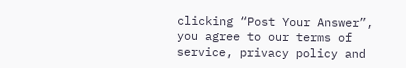clicking “Post Your Answer”, you agree to our terms of service, privacy policy and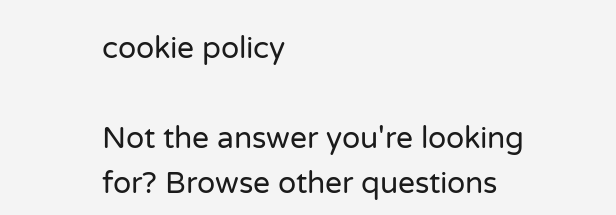cookie policy

Not the answer you're looking for? Browse other questions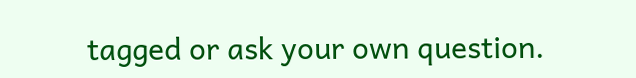tagged or ask your own question.